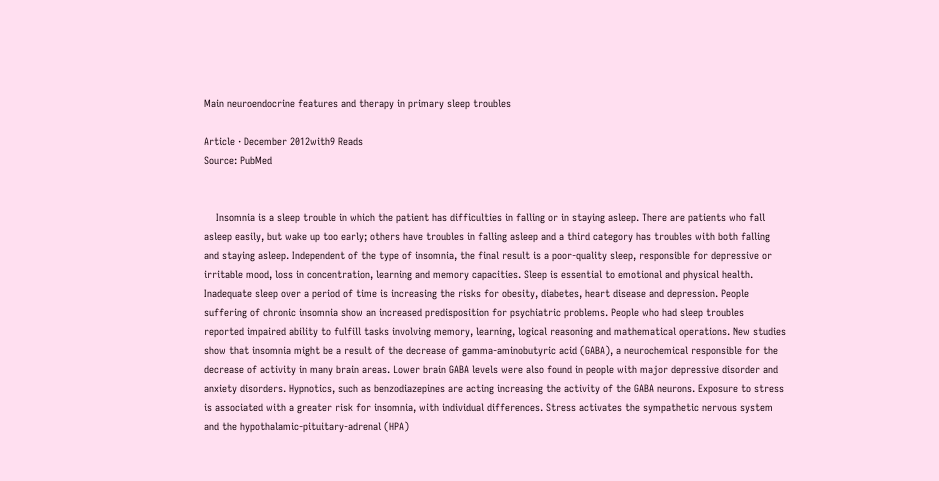Main neuroendocrine features and therapy in primary sleep troubles

Article · December 2012with9 Reads
Source: PubMed


    Insomnia is a sleep trouble in which the patient has difficulties in falling or in staying asleep. There are patients who fall asleep easily, but wake up too early; others have troubles in falling asleep and a third category has troubles with both falling and staying asleep. Independent of the type of insomnia, the final result is a poor-quality sleep, responsible for depressive or irritable mood, loss in concentration, learning and memory capacities. Sleep is essential to emotional and physical health. Inadequate sleep over a period of time is increasing the risks for obesity, diabetes, heart disease and depression. People suffering of chronic insomnia show an increased predisposition for psychiatric problems. People who had sleep troubles reported impaired ability to fulfill tasks involving memory, learning, logical reasoning and mathematical operations. New studies show that insomnia might be a result of the decrease of gamma-aminobutyric acid (GABA), a neurochemical responsible for the decrease of activity in many brain areas. Lower brain GABA levels were also found in people with major depressive disorder and anxiety disorders. Hypnotics, such as benzodiazepines are acting increasing the activity of the GABA neurons. Exposure to stress is associated with a greater risk for insomnia, with individual differences. Stress activates the sympathetic nervous system and the hypothalamic-pituitary-adrenal (HPA)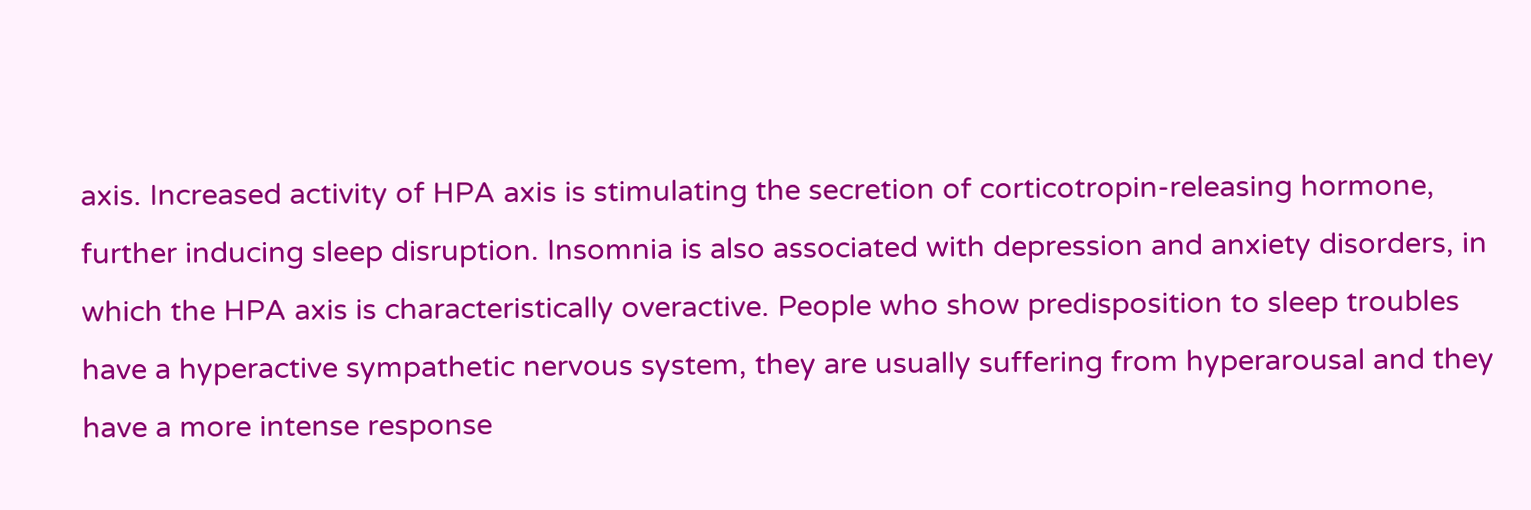axis. Increased activity of HPA axis is stimulating the secretion of corticotropin-releasing hormone, further inducing sleep disruption. Insomnia is also associated with depression and anxiety disorders, in which the HPA axis is characteristically overactive. People who show predisposition to sleep troubles have a hyperactive sympathetic nervous system, they are usually suffering from hyperarousal and they have a more intense response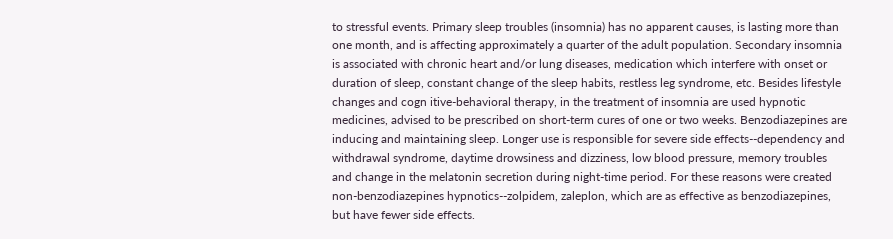to stressful events. Primary sleep troubles (insomnia) has no apparent causes, is lasting more than one month, and is affecting approximately a quarter of the adult population. Secondary insomnia is associated with chronic heart and/or lung diseases, medication which interfere with onset or duration of sleep, constant change of the sleep habits, restless leg syndrome, etc. Besides lifestyle changes and cogn itive-behavioral therapy, in the treatment of insomnia are used hypnotic medicines, advised to be prescribed on short-term cures of one or two weeks. Benzodiazepines are inducing and maintaining sleep. Longer use is responsible for severe side effects--dependency and withdrawal syndrome, daytime drowsiness and dizziness, low blood pressure, memory troubles and change in the melatonin secretion during night-time period. For these reasons were created non-benzodiazepines hypnotics--zolpidem, zaleplon, which are as effective as benzodiazepines, but have fewer side effects.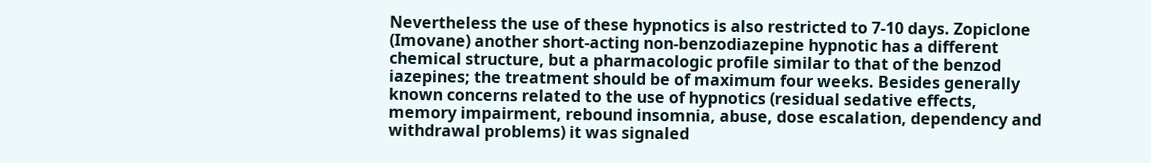Nevertheless the use of these hypnotics is also restricted to 7-10 days. Zopiclone (Imovane) another short-acting non-benzodiazepine hypnotic has a different chemical structure, but a pharmacologic profile similar to that of the benzod iazepines; the treatment should be of maximum four weeks. Besides generally known concerns related to the use of hypnotics (residual sedative effects, memory impairment, rebound insomnia, abuse, dose escalation, dependency and withdrawal problems) it was signaled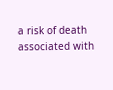a risk of death associated with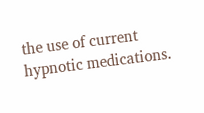the use of current hypnotic medications.